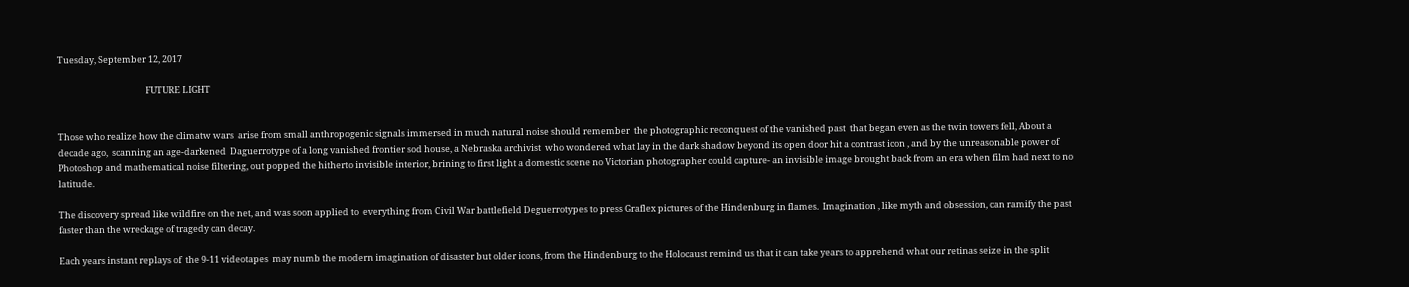Tuesday, September 12, 2017

                                            FUTURE LIGHT


Those who realize how the climatw wars  arise from small anthropogenic signals immersed in much natural noise should remember  the photographic reconquest of the vanished past  that began even as the twin towers fell, About a decade ago,  scanning an age-darkened  Daguerrotype of a long vanished frontier sod house, a Nebraska archivist  who wondered what lay in the dark shadow beyond its open door hit a contrast icon , and by the unreasonable power of  Photoshop and mathematical noise filtering, out popped the hitherto invisible interior, brining to first light a domestic scene no Victorian photographer could capture- an invisible image brought back from an era when film had next to no latitude.

The discovery spread like wildfire on the net, and was soon applied to  everything from Civil War battlefield Deguerrotypes to press Graflex pictures of the Hindenburg in flames.  Imagination , like myth and obsession, can ramify the past  faster than the wreckage of tragedy can decay.

Each years instant replays of  the 9-11 videotapes  may numb the modern imagination of disaster but older icons, from the Hindenburg to the Holocaust remind us that it can take years to apprehend what our retinas seize in the split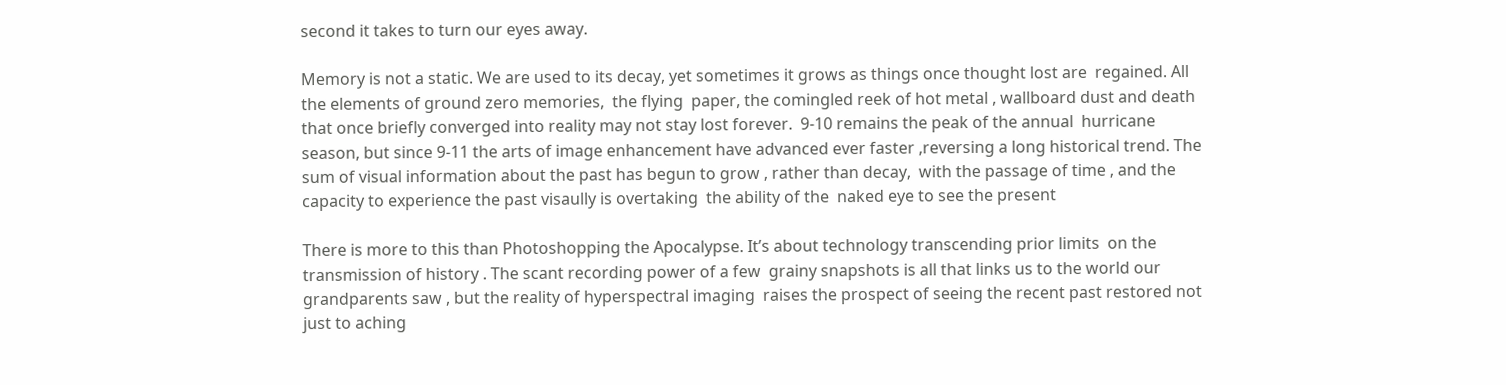second it takes to turn our eyes away.

Memory is not a static. We are used to its decay, yet sometimes it grows as things once thought lost are  regained. All the elements of ground zero memories,  the flying  paper, the comingled reek of hot metal , wallboard dust and death that once briefly converged into reality may not stay lost forever.  9-10 remains the peak of the annual  hurricane season, but since 9-11 the arts of image enhancement have advanced ever faster ,reversing a long historical trend. The sum of visual information about the past has begun to grow , rather than decay,  with the passage of time , and the capacity to experience the past visaully is overtaking  the ability of the  naked eye to see the present

There is more to this than Photoshopping the Apocalypse. It’s about technology transcending prior limits  on the transmission of history . The scant recording power of a few  grainy snapshots is all that links us to the world our grandparents saw , but the reality of hyperspectral imaging  raises the prospect of seeing the recent past restored not just to aching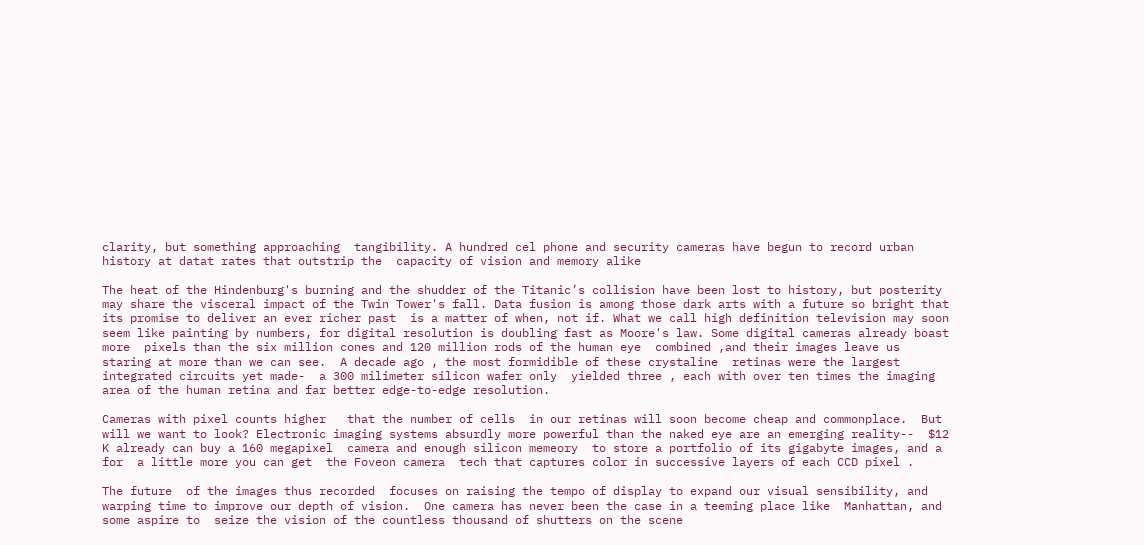clarity, but something approaching  tangibility. A hundred cel phone and security cameras have begun to record urban history at datat rates that outstrip the  capacity of vision and memory alike

The heat of the Hindenburg's burning and the shudder of the Titanic’s collision have been lost to history, but posterity  may share the visceral impact of the Twin Tower's fall. Data fusion is among those dark arts with a future so bright that its promise to deliver an ever richer past  is a matter of when, not if. What we call high definition television may soon seem like painting by numbers, for digital resolution is doubling fast as Moore's law. Some digital cameras already boast more  pixels than the six million cones and 120 million rods of the human eye  combined ,and their images leave us staring at more than we can see.  A decade ago , the most formidible of these crystaline  retinas were the largest integrated circuits yet made-  a 300 milimeter silicon wafer only  yielded three , each with over ten times the imaging area of the human retina and far better edge-to-edge resolution.

Cameras with pixel counts higher   that the number of cells  in our retinas will soon become cheap and commonplace.  But will we want to look? Electronic imaging systems absurdly more powerful than the naked eye are an emerging reality--  $12 K already can buy a 160 megapixel  camera and enough silicon memeory  to store a portfolio of its gigabyte images, and a  for  a little more you can get  the Foveon camera  tech that captures color in successive layers of each CCD pixel .

The future  of the images thus recorded  focuses on raising the tempo of display to expand our visual sensibility, and warping time to improve our depth of vision.  One camera has never been the case in a teeming place like  Manhattan, and some aspire to  seize the vision of the countless thousand of shutters on the scene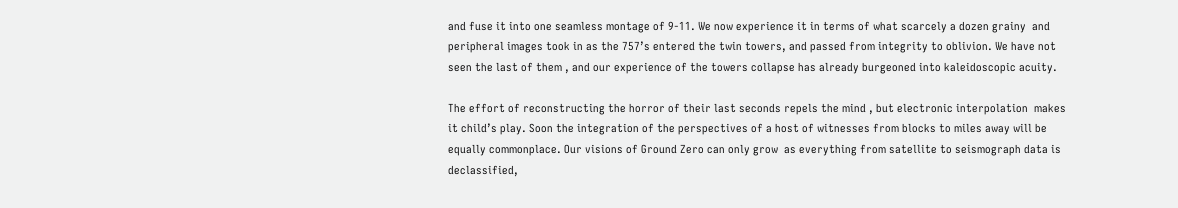and fuse it into one seamless montage of 9-11. We now experience it in terms of what scarcely a dozen grainy  and peripheral images took in as the 757’s entered the twin towers, and passed from integrity to oblivion. We have not seen the last of them , and our experience of the towers collapse has already burgeoned into kaleidoscopic acuity.

The effort of reconstructing the horror of their last seconds repels the mind , but electronic interpolation  makes it child’s play. Soon the integration of the perspectives of a host of witnesses from blocks to miles away will be equally commonplace. Our visions of Ground Zero can only grow  as everything from satellite to seismograph data is declassified,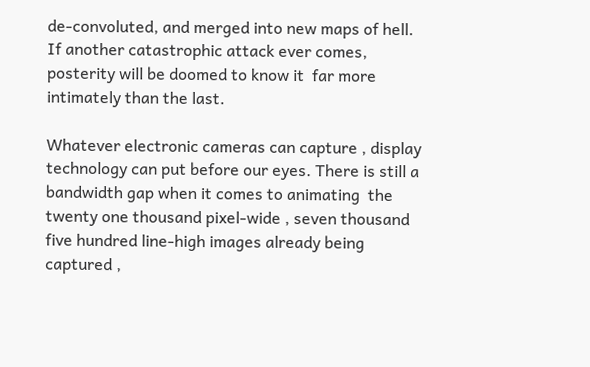de-convoluted, and merged into new maps of hell. If another catastrophic attack ever comes, posterity will be doomed to know it  far more intimately than the last.

Whatever electronic cameras can capture , display technology can put before our eyes. There is still a  bandwidth gap when it comes to animating  the twenty one thousand pixel-wide , seven thousand five hundred line-high images already being captured ,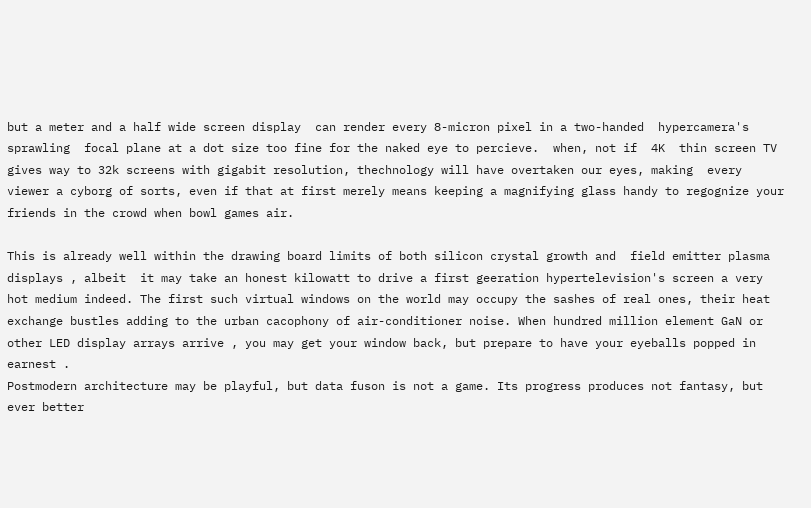but a meter and a half wide screen display  can render every 8-micron pixel in a two-handed  hypercamera's sprawling  focal plane at a dot size too fine for the naked eye to percieve.  when, not if  4K  thin screen TV  gives way to 32k screens with gigabit resolution, thechnology will have overtaken our eyes, making  every viewer a cyborg of sorts, even if that at first merely means keeping a magnifying glass handy to regognize your friends in the crowd when bowl games air.

This is already well within the drawing board limits of both silicon crystal growth and  field emitter plasma displays , albeit  it may take an honest kilowatt to drive a first geeration hypertelevision's screen a very hot medium indeed. The first such virtual windows on the world may occupy the sashes of real ones, their heat exchange bustles adding to the urban cacophony of air-conditioner noise. When hundred million element GaN or other LED display arrays arrive , you may get your window back, but prepare to have your eyeballs popped in earnest .
Postmodern architecture may be playful, but data fuson is not a game. Its progress produces not fantasy, but ever better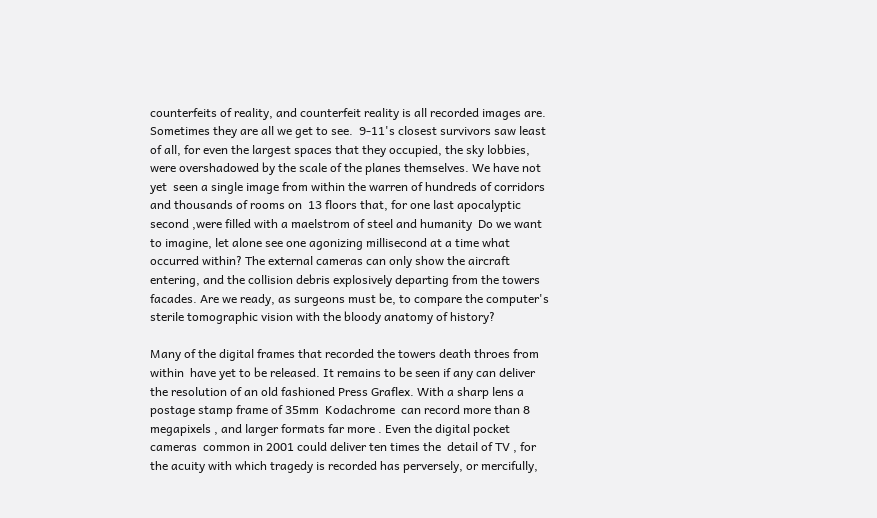counterfeits of reality, and counterfeit reality is all recorded images are.  Sometimes they are all we get to see.  9-11's closest survivors saw least of all, for even the largest spaces that they occupied, the sky lobbies, were overshadowed by the scale of the planes themselves. We have not yet  seen a single image from within the warren of hundreds of corridors and thousands of rooms on  13 floors that, for one last apocalyptic second ,were filled with a maelstrom of steel and humanity  Do we want to imagine, let alone see one agonizing millisecond at a time what occurred within? The external cameras can only show the aircraft entering, and the collision debris explosively departing from the towers facades. Are we ready, as surgeons must be, to compare the computer's sterile tomographic vision with the bloody anatomy of history?

Many of the digital frames that recorded the towers death throes from within  have yet to be released. It remains to be seen if any can deliver the resolution of an old fashioned Press Graflex. With a sharp lens a postage stamp frame of 35mm  Kodachrome  can record more than 8 megapixels , and larger formats far more . Even the digital pocket cameras  common in 2001 could deliver ten times the  detail of TV , for the acuity with which tragedy is recorded has perversely, or mercifully,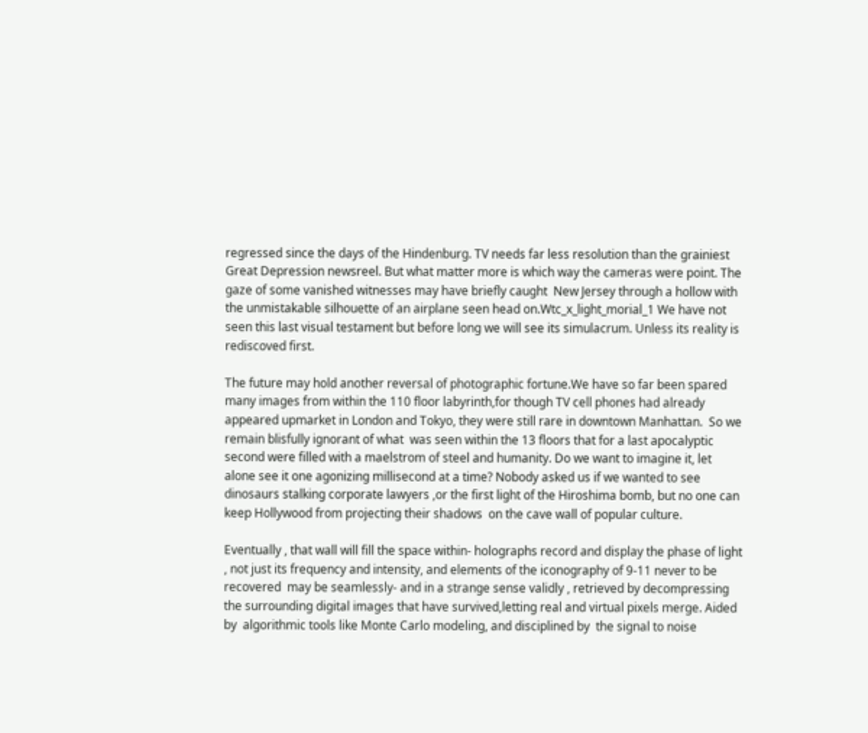regressed since the days of the Hindenburg. TV needs far less resolution than the grainiest Great Depression newsreel. But what matter more is which way the cameras were point. The gaze of some vanished witnesses may have briefly caught  New Jersey through a hollow with the unmistakable silhouette of an airplane seen head on.Wtc_x_light_morial_1 We have not seen this last visual testament but before long we will see its simulacrum. Unless its reality is rediscoved first.

The future may hold another reversal of photographic fortune.We have so far been spared many images from within the 110 floor labyrinth,for though TV cell phones had already appeared upmarket in London and Tokyo, they were still rare in downtown Manhattan.  So we remain blisfully ignorant of what  was seen within the 13 floors that for a last apocalyptic second were filled with a maelstrom of steel and humanity. Do we want to imagine it, let alone see it one agonizing millisecond at a time? Nobody asked us if we wanted to see dinosaurs stalking corporate lawyers ,or the first light of the Hiroshima bomb, but no one can keep Hollywood from projecting their shadows  on the cave wall of popular culture.

Eventually , that wall will fill the space within- holographs record and display the phase of light , not just its frequency and intensity, and elements of the iconography of 9-11 never to be recovered  may be seamlessly- and in a strange sense validly , retrieved by decompressing the surrounding digital images that have survived,letting real and virtual pixels merge. Aided  by  algorithmic tools like Monte Carlo modeling, and disciplined by  the signal to noise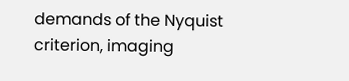demands of the Nyquist criterion, imaging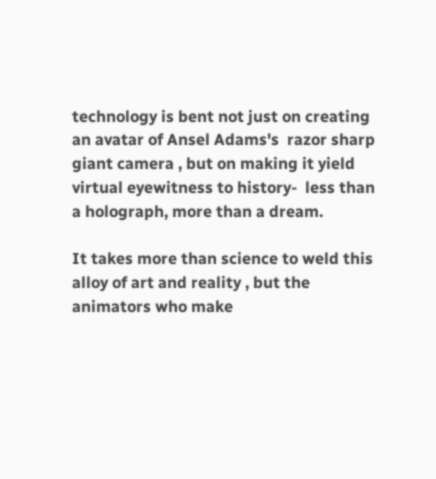technology is bent not just on creating an avatar of Ansel Adams's  razor sharp  giant camera , but on making it yield virtual eyewitness to history-  less than a holograph, more than a dream.

It takes more than science to weld this alloy of art and reality , but the  animators who make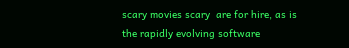scary movies scary  are for hire, as is the rapidly evolving software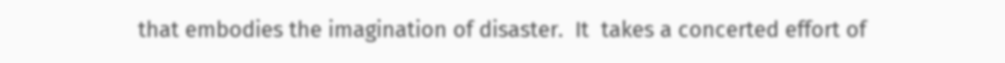that embodies the imagination of disaster.  It  takes a concerted effort of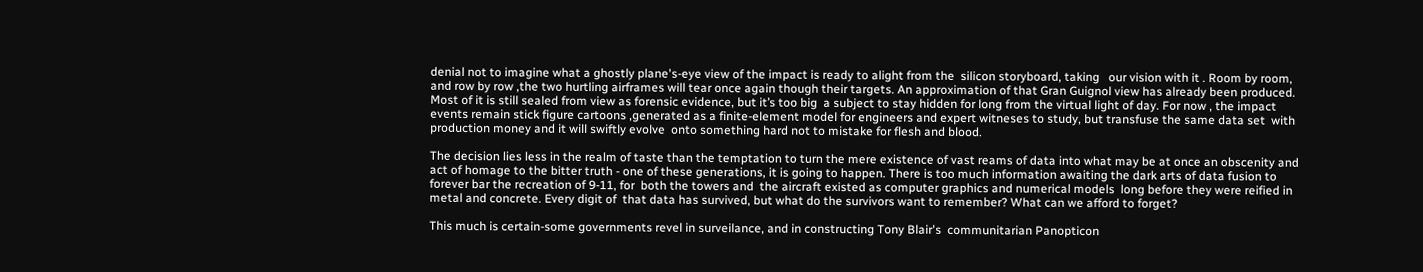denial not to imagine what a ghostly plane's-eye view of the impact is ready to alight from the  silicon storyboard, taking   our vision with it . Room by room, and row by row ,the two hurtling airframes will tear once again though their targets. An approximation of that Gran Guignol view has already been produced. Most of it is still sealed from view as forensic evidence, but it’s too big  a subject to stay hidden for long from the virtual light of day. For now , the impact events remain stick figure cartoons ,generated as a finite-element model for engineers and expert witneses to study, but transfuse the same data set  with production money and it will swiftly evolve  onto something hard not to mistake for flesh and blood.

The decision lies less in the realm of taste than the temptation to turn the mere existence of vast reams of data into what may be at once an obscenity and act of homage to the bitter truth - one of these generations, it is going to happen. There is too much information awaiting the dark arts of data fusion to forever bar the recreation of 9-11, for  both the towers and  the aircraft existed as computer graphics and numerical models  long before they were reified in metal and concrete. Every digit of  that data has survived, but what do the survivors want to remember? What can we afford to forget?

This much is certain-some governments revel in surveilance, and in constructing Tony Blair's  communitarian Panopticon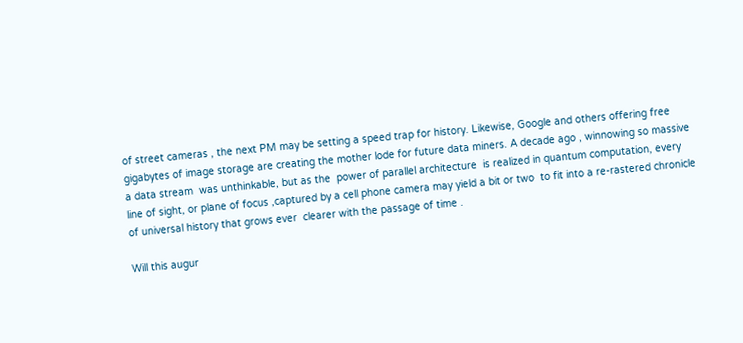of street cameras , the next PM may be setting a speed trap for history. Likewise, Google and others offering free gigabytes of image storage are creating the mother lode for future data miners. A decade ago , winnowing so massive a data stream  was unthinkable, but as the  power of parallel architecture  is realized in quantum computation, every line of sight, or plane of focus ,captured by a cell phone camera may yield a bit or two  to fit into a re-rastered chronicle of universal history that grows ever  clearer with the passage of time .

Will this augur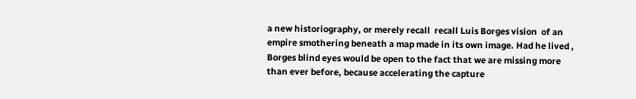a new historiography, or merely recall  recall Luis Borges vision  of an empire smothering beneath a map made in its own image. Had he lived , Borges blind eyes would be open to the fact that we are missing more than ever before, because accelerating the capture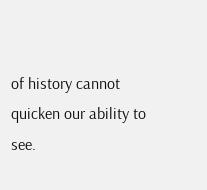of history cannot quicken our ability to see.